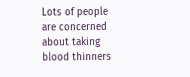Lots of people are concerned about taking blood thinners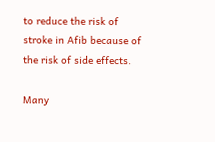to reduce the risk of stroke in Afib because of the risk of side effects.

Many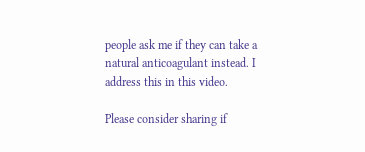people ask me if they can take a natural anticoagulant instead. I address this in this video.

Please consider sharing if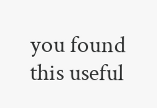you found this useful